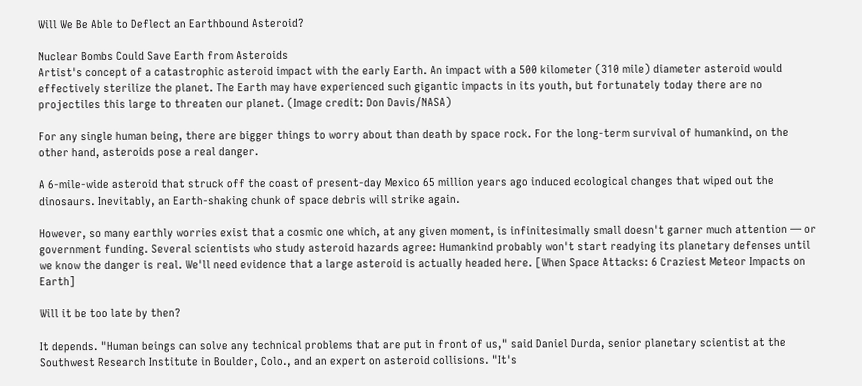Will We Be Able to Deflect an Earthbound Asteroid?

Nuclear Bombs Could Save Earth from Asteroids
Artist's concept of a catastrophic asteroid impact with the early Earth. An impact with a 500 kilometer (310 mile) diameter asteroid would effectively sterilize the planet. The Earth may have experienced such gigantic impacts in its youth, but fortunately today there are no projectiles this large to threaten our planet. (Image credit: Don Davis/NASA)

For any single human being, there are bigger things to worry about than death by space rock. For the long-term survival of humankind, on the other hand, asteroids pose a real danger.

A 6-mile-wide asteroid that struck off the coast of present-day Mexico 65 million years ago induced ecological changes that wiped out the dinosaurs. Inevitably, an Earth-shaking chunk of space debris will strike again.

However, so many earthly worries exist that a cosmic one which, at any given moment, is infinitesimally small doesn't garner much attention — or government funding. Several scientists who study asteroid hazards agree: Humankind probably won't start readying its planetary defenses until we know the danger is real. We'll need evidence that a large asteroid is actually headed here. [When Space Attacks: 6 Craziest Meteor Impacts on Earth]

Will it be too late by then?

It depends. "Human beings can solve any technical problems that are put in front of us," said Daniel Durda, senior planetary scientist at the Southwest Research Institute in Boulder, Colo., and an expert on asteroid collisions. "It's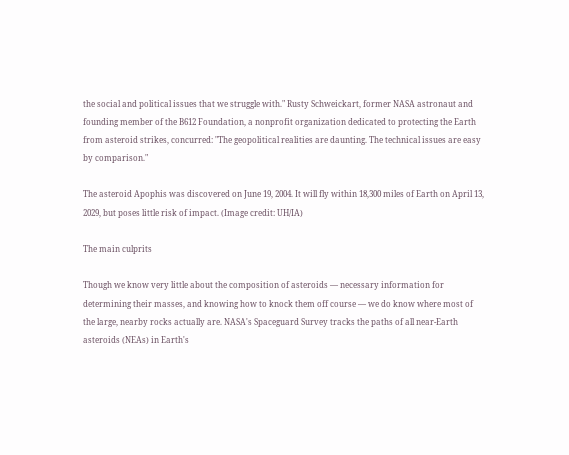the social and political issues that we struggle with." Rusty Schweickart, former NASA astronaut and founding member of the B612 Foundation, a nonprofit organization dedicated to protecting the Earth from asteroid strikes, concurred: "The geopolitical realities are daunting. The technical issues are easy by comparison."

The asteroid Apophis was discovered on June 19, 2004. It will fly within 18,300 miles of Earth on April 13, 2029, but poses little risk of impact. (Image credit: UH/IA)

The main culprits

Though we know very little about the composition of asteroids — necessary information for determining their masses, and knowing how to knock them off course — we do know where most of the large, nearby rocks actually are. NASA's Spaceguard Survey tracks the paths of all near-Earth asteroids (NEAs) in Earth's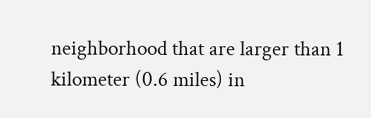neighborhood that are larger than 1 kilometer (0.6 miles) in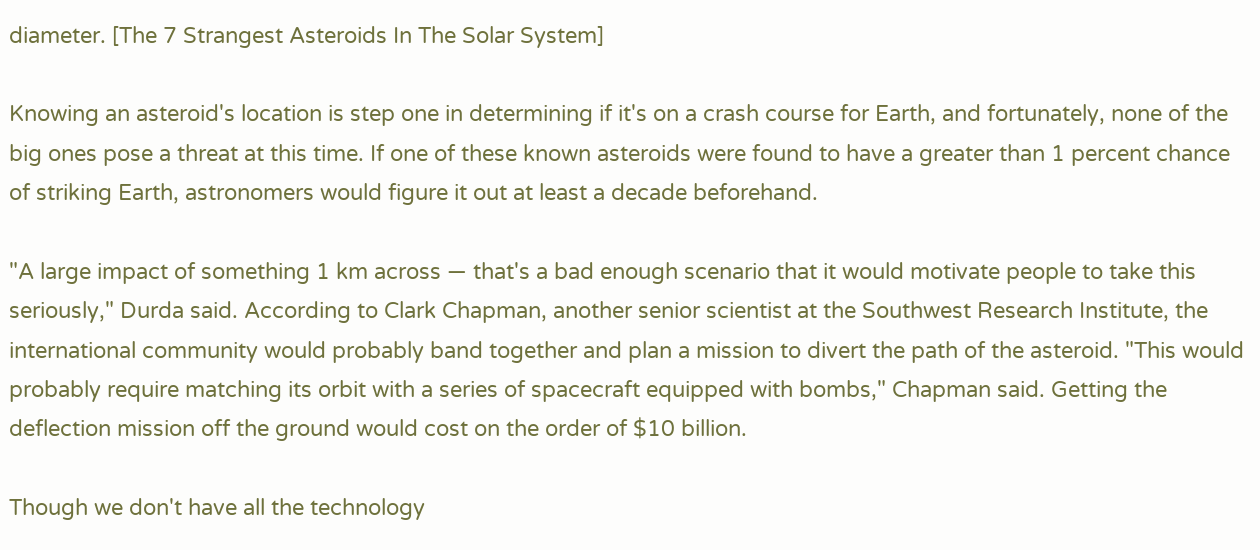diameter. [The 7 Strangest Asteroids In The Solar System]

Knowing an asteroid's location is step one in determining if it's on a crash course for Earth, and fortunately, none of the big ones pose a threat at this time. If one of these known asteroids were found to have a greater than 1 percent chance of striking Earth, astronomers would figure it out at least a decade beforehand.

"A large impact of something 1 km across — that's a bad enough scenario that it would motivate people to take this seriously," Durda said. According to Clark Chapman, another senior scientist at the Southwest Research Institute, the international community would probably band together and plan a mission to divert the path of the asteroid. "This would probably require matching its orbit with a series of spacecraft equipped with bombs," Chapman said. Getting the deflection mission off the ground would cost on the order of $10 billion.

Though we don't have all the technology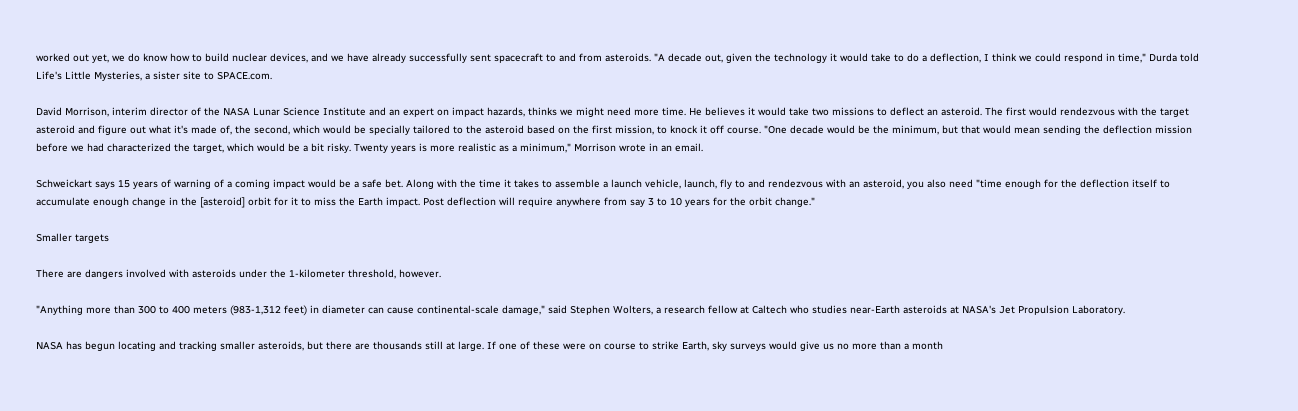worked out yet, we do know how to build nuclear devices, and we have already successfully sent spacecraft to and from asteroids. "A decade out, given the technology it would take to do a deflection, I think we could respond in time," Durda told Life's Little Mysteries, a sister site to SPACE.com.

David Morrison, interim director of the NASA Lunar Science Institute and an expert on impact hazards, thinks we might need more time. He believes it would take two missions to deflect an asteroid. The first would rendezvous with the target asteroid and figure out what it's made of, the second, which would be specially tailored to the asteroid based on the first mission, to knock it off course. "One decade would be the minimum, but that would mean sending the deflection mission before we had characterized the target, which would be a bit risky. Twenty years is more realistic as a minimum," Morrison wrote in an email.

Schweickart says 15 years of warning of a coming impact would be a safe bet. Along with the time it takes to assemble a launch vehicle, launch, fly to and rendezvous with an asteroid, you also need "time enough for the deflection itself to accumulate enough change in the [asteroid] orbit for it to miss the Earth impact. Post deflection will require anywhere from say 3 to 10 years for the orbit change."

Smaller targets

There are dangers involved with asteroids under the 1-kilometer threshold, however.

"Anything more than 300 to 400 meters (983-1,312 feet) in diameter can cause continental-scale damage," said Stephen Wolters, a research fellow at Caltech who studies near-Earth asteroids at NASA's Jet Propulsion Laboratory.

NASA has begun locating and tracking smaller asteroids, but there are thousands still at large. If one of these were on course to strike Earth, sky surveys would give us no more than a month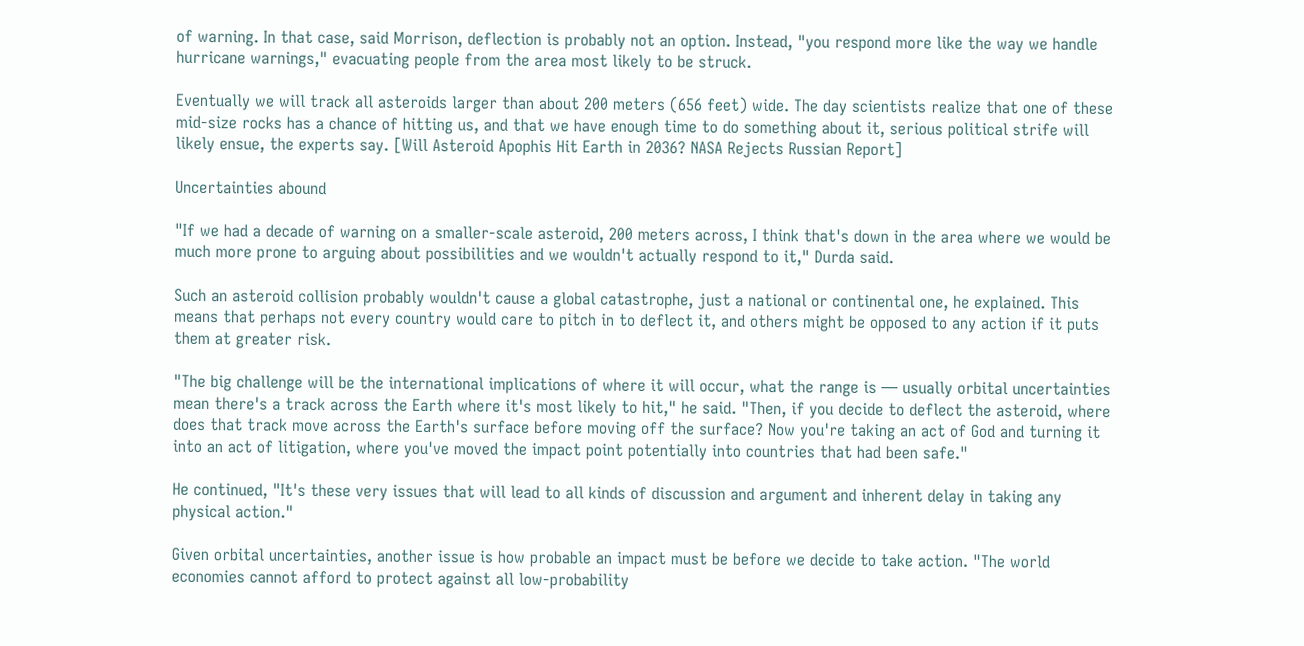of warning. In that case, said Morrison, deflection is probably not an option. Instead, "you respond more like the way we handle hurricane warnings," evacuating people from the area most likely to be struck.

Eventually we will track all asteroids larger than about 200 meters (656 feet) wide. The day scientists realize that one of these mid-size rocks has a chance of hitting us, and that we have enough time to do something about it, serious political strife will likely ensue, the experts say. [Will Asteroid Apophis Hit Earth in 2036? NASA Rejects Russian Report]

Uncertainties abound

"If we had a decade of warning on a smaller-scale asteroid, 200 meters across, I think that's down in the area where we would be much more prone to arguing about possibilities and we wouldn't actually respond to it," Durda said.

Such an asteroid collision probably wouldn't cause a global catastrophe, just a national or continental one, he explained. This means that perhaps not every country would care to pitch in to deflect it, and others might be opposed to any action if it puts them at greater risk.

"The big challenge will be the international implications of where it will occur, what the range is — usually orbital uncertainties mean there's a track across the Earth where it's most likely to hit," he said. "Then, if you decide to deflect the asteroid, where does that track move across the Earth's surface before moving off the surface? Now you're taking an act of God and turning it into an act of litigation, where you've moved the impact point potentially into countries that had been safe."

He continued, "It's these very issues that will lead to all kinds of discussion and argument and inherent delay in taking any physical action."

Given orbital uncertainties, another issue is how probable an impact must be before we decide to take action. "The world economies cannot afford to protect against all low-probability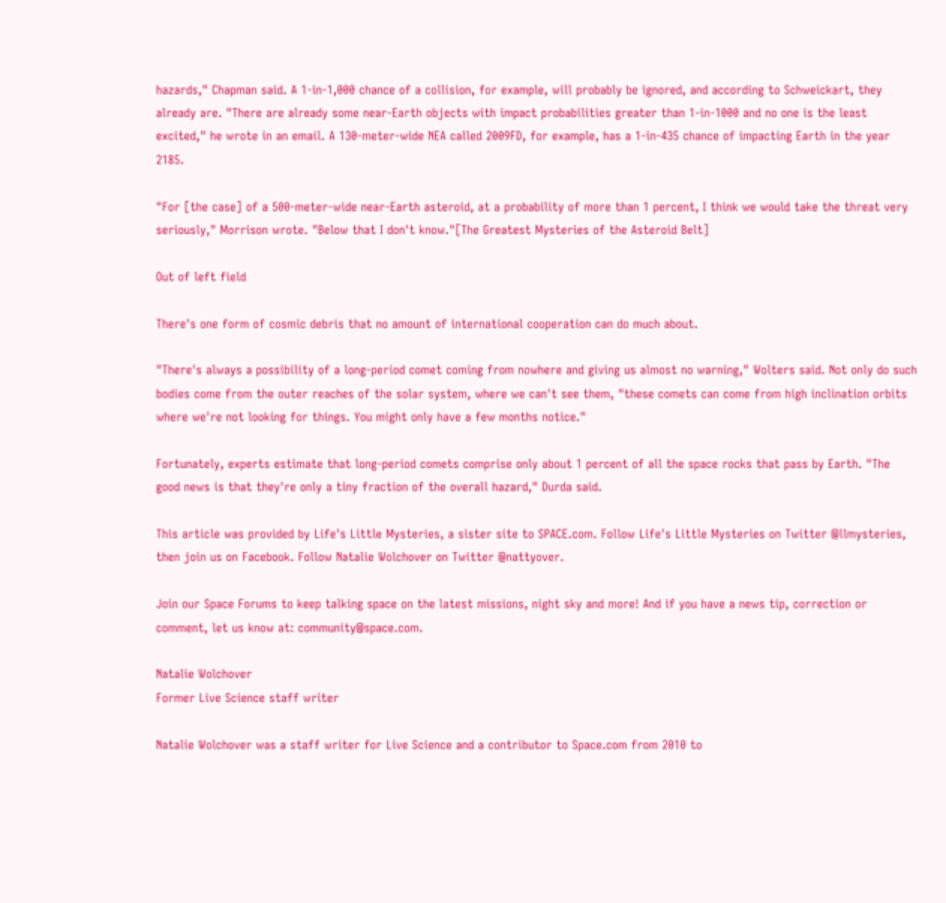hazards," Chapman said. A 1-in-1,000 chance of a collision, for example, will probably be ignored, and according to Schweickart, they already are. "There are already some near-Earth objects with impact probabilities greater than 1-in-1000 and no one is the least excited," he wrote in an email. A 130-meter-wide NEA called 2009FD, for example, has a 1-in-435 chance of impacting Earth in the year 2185.

"For [the case] of a 500-meter-wide near-Earth asteroid, at a probability of more than 1 percent, I think we would take the threat very seriously," Morrison wrote. "Below that I don't know."[The Greatest Mysteries of the Asteroid Belt]

Out of left field

There's one form of cosmic debris that no amount of international cooperation can do much about.

"There's always a possibility of a long-period comet coming from nowhere and giving us almost no warning," Wolters said. Not only do such bodies come from the outer reaches of the solar system, where we can't see them, "these comets can come from high inclination orbits where we're not looking for things. You might only have a few months notice."

Fortunately, experts estimate that long-period comets comprise only about 1 percent of all the space rocks that pass by Earth. "The good news is that they're only a tiny fraction of the overall hazard," Durda said.

This article was provided by Life's Little Mysteries, a sister site to SPACE.com. Follow Life's Little Mysteries on Twitter @llmysteries, then join us on Facebook. Follow Natalie Wolchover on Twitter @nattyover.

Join our Space Forums to keep talking space on the latest missions, night sky and more! And if you have a news tip, correction or comment, let us know at: community@space.com.

Natalie Wolchover
Former Live Science staff writer

Natalie Wolchover was a staff writer for Live Science and a contributor to Space.com from 2010 to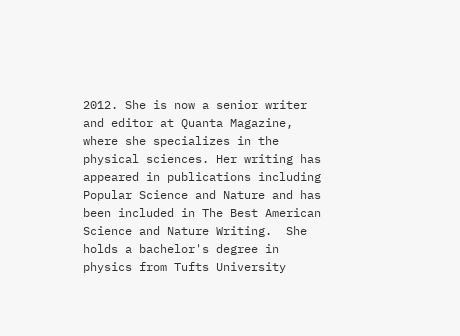2012. She is now a senior writer and editor at Quanta Magazine, where she specializes in the physical sciences. Her writing has appeared in publications including Popular Science and Nature and has been included in The Best American Science and Nature Writing.  She holds a bachelor's degree in physics from Tufts University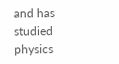and has studied physics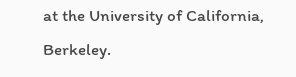at the University of California, Berkeley.